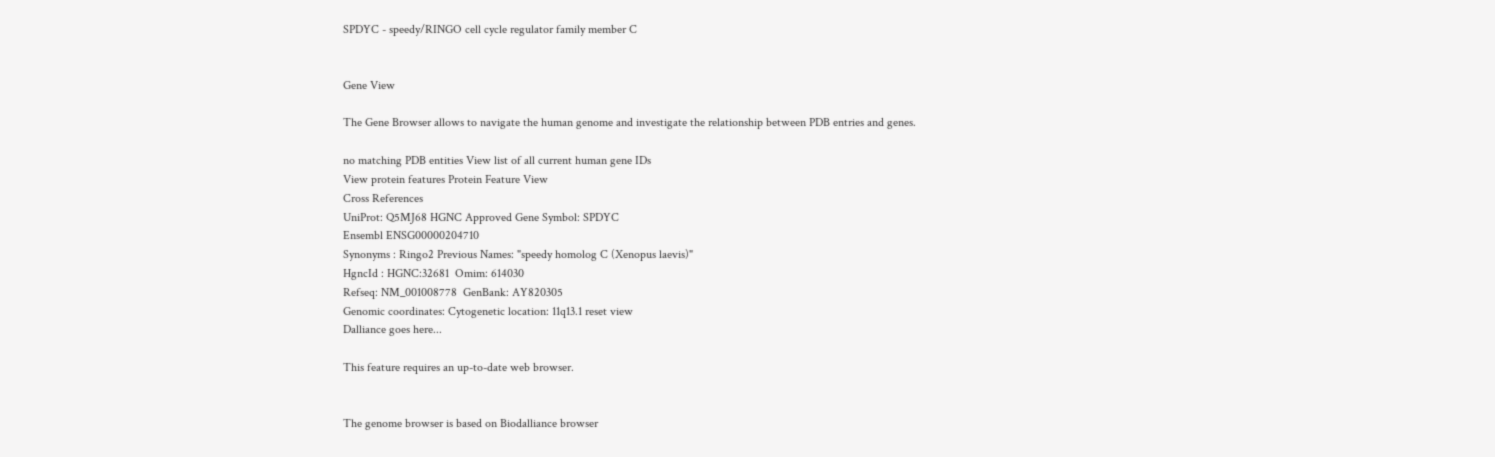SPDYC - speedy/RINGO cell cycle regulator family member C


Gene View

The Gene Browser allows to navigate the human genome and investigate the relationship between PDB entries and genes.

no matching PDB entities View list of all current human gene IDs
View protein features Protein Feature View
Cross References
UniProt: Q5MJ68 HGNC Approved Gene Symbol: SPDYC
Ensembl ENSG00000204710
Synonyms : Ringo2 Previous Names: "speedy homolog C (Xenopus laevis)"
HgncId : HGNC:32681  Omim: 614030
Refseq: NM_001008778  GenBank: AY820305
Genomic coordinates: Cytogenetic location: 11q13.1 reset view
Dalliance goes here...

This feature requires an up-to-date web browser.


The genome browser is based on Biodalliance browser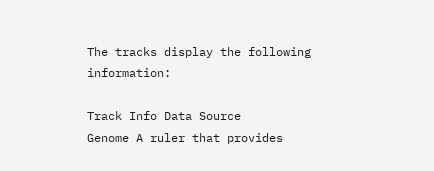The tracks display the following information:

Track Info Data Source
Genome A ruler that provides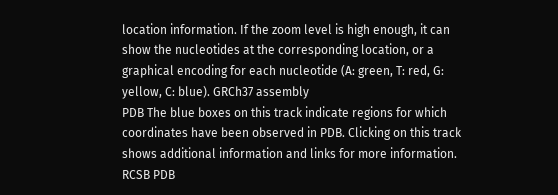location information. If the zoom level is high enough, it can show the nucleotides at the corresponding location, or a graphical encoding for each nucleotide (A: green, T: red, G: yellow, C: blue). GRCh37 assembly
PDB The blue boxes on this track indicate regions for which coordinates have been observed in PDB. Clicking on this track shows additional information and links for more information. RCSB PDB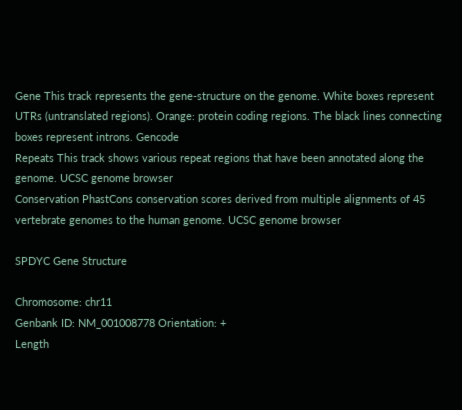Gene This track represents the gene-structure on the genome. White boxes represent UTRs (untranslated regions). Orange: protein coding regions. The black lines connecting boxes represent introns. Gencode
Repeats This track shows various repeat regions that have been annotated along the genome. UCSC genome browser
Conservation PhastCons conservation scores derived from multiple alignments of 45 vertebrate genomes to the human genome. UCSC genome browser

SPDYC Gene Structure

Chromosome: chr11
Genbank ID: NM_001008778 Orientation: +
Length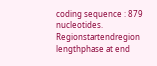coding sequence : 879 nucleotides.
Regionstartendregion lengthphase at end